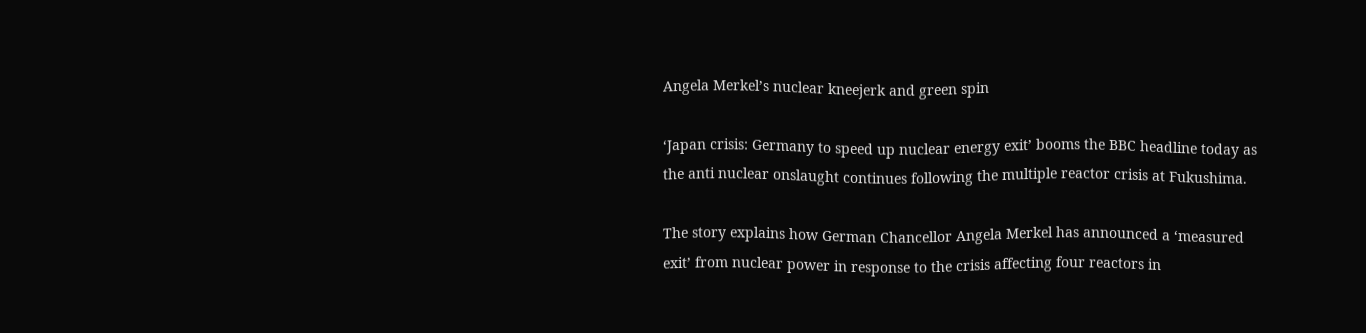Angela Merkel’s nuclear kneejerk and green spin

‘Japan crisis: Germany to speed up nuclear energy exit’ booms the BBC headline today as the anti nuclear onslaught continues following the multiple reactor crisis at Fukushima.

The story explains how German Chancellor Angela Merkel has announced a ‘measured exit’ from nuclear power in response to the crisis affecting four reactors in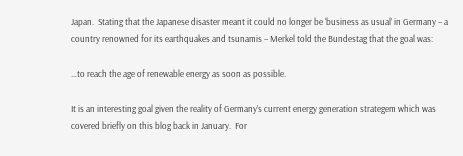Japan.  Stating that the Japanese disaster meant it could no longer be ‘business as usual’ in Germany – a country renowned for its earthquakes and tsunamis – Merkel told the Bundestag that the goal was:

…to reach the age of renewable energy as soon as possible.

It is an interesting goal given the reality of Germany’s current energy generation strategem which was covered briefly on this blog back in January.  For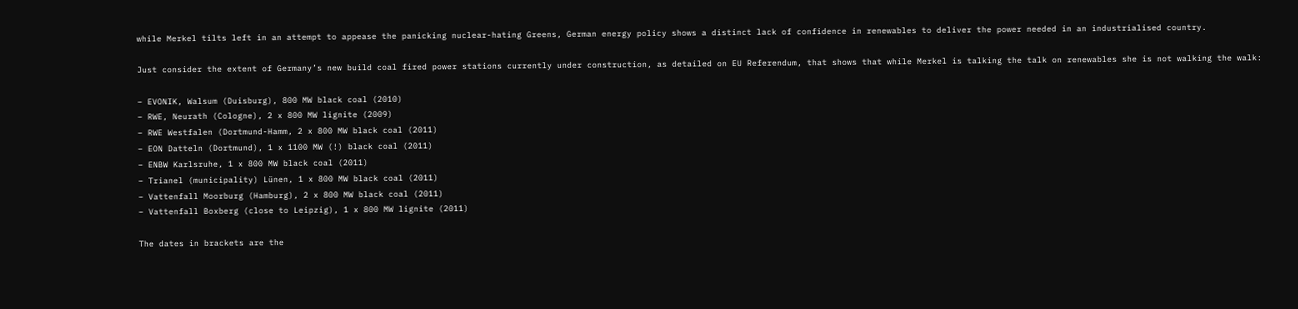while Merkel tilts left in an attempt to appease the panicking nuclear-hating Greens, German energy policy shows a distinct lack of confidence in renewables to deliver the power needed in an industrialised country.

Just consider the extent of Germany’s new build coal fired power stations currently under construction, as detailed on EU Referendum, that shows that while Merkel is talking the talk on renewables she is not walking the walk:

– EVONIK, Walsum (Duisburg), 800 MW black coal (2010)
– RWE, Neurath (Cologne), 2 x 800 MW lignite (2009)
– RWE Westfalen (Dortmund-Hamm, 2 x 800 MW black coal (2011)
– EON Datteln (Dortmund), 1 x 1100 MW (!) black coal (2011)
– ENBW Karlsruhe, 1 x 800 MW black coal (2011)
– Trianel (municipality) Lünen, 1 x 800 MW black coal (2011)
– Vattenfall Moorburg (Hamburg), 2 x 800 MW black coal (2011)
– Vattenfall Boxberg (close to Leipzig), 1 x 800 MW lignite (2011)

The dates in brackets are the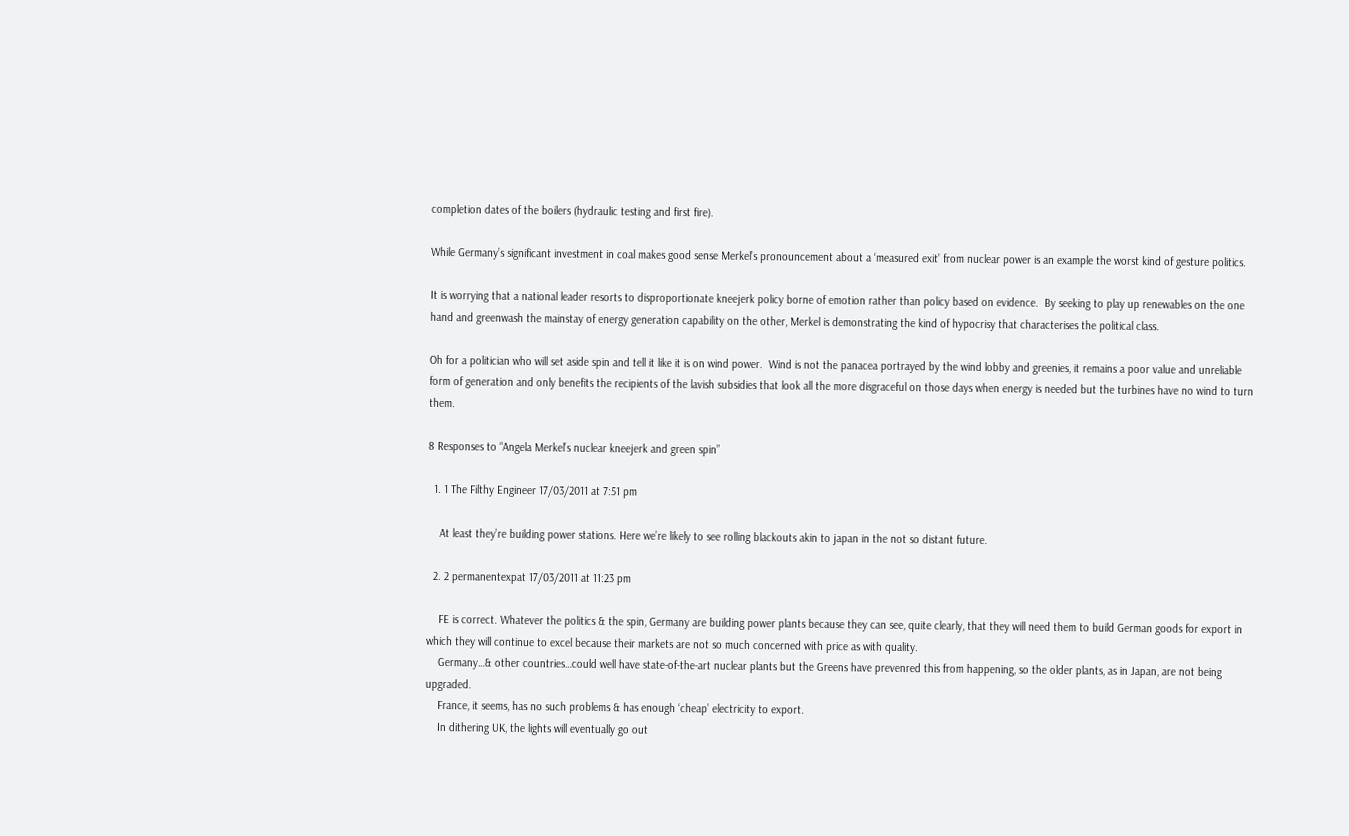completion dates of the boilers (hydraulic testing and first fire).

While Germany’s significant investment in coal makes good sense Merkel’s pronouncement about a ‘measured exit’ from nuclear power is an example the worst kind of gesture politics.

It is worrying that a national leader resorts to disproportionate kneejerk policy borne of emotion rather than policy based on evidence.  By seeking to play up renewables on the one hand and greenwash the mainstay of energy generation capability on the other, Merkel is demonstrating the kind of hypocrisy that characterises the political class.

Oh for a politician who will set aside spin and tell it like it is on wind power.  Wind is not the panacea portrayed by the wind lobby and greenies, it remains a poor value and unreliable form of generation and only benefits the recipients of the lavish subsidies that look all the more disgraceful on those days when energy is needed but the turbines have no wind to turn them.

8 Responses to “Angela Merkel’s nuclear kneejerk and green spin”

  1. 1 The Filthy Engineer 17/03/2011 at 7:51 pm

    At least they’re building power stations. Here we’re likely to see rolling blackouts akin to japan in the not so distant future.

  2. 2 permanentexpat 17/03/2011 at 11:23 pm

    FE is correct. Whatever the politics & the spin, Germany are building power plants because they can see, quite clearly, that they will need them to build German goods for export in which they will continue to excel because their markets are not so much concerned with price as with quality.
    Germany…& other countries…could well have state-of-the-art nuclear plants but the Greens have prevenred this from happening, so the older plants, as in Japan, are not being upgraded.
    France, it seems, has no such problems & has enough ‘cheap’ electricity to export.
    In dithering UK, the lights will eventually go out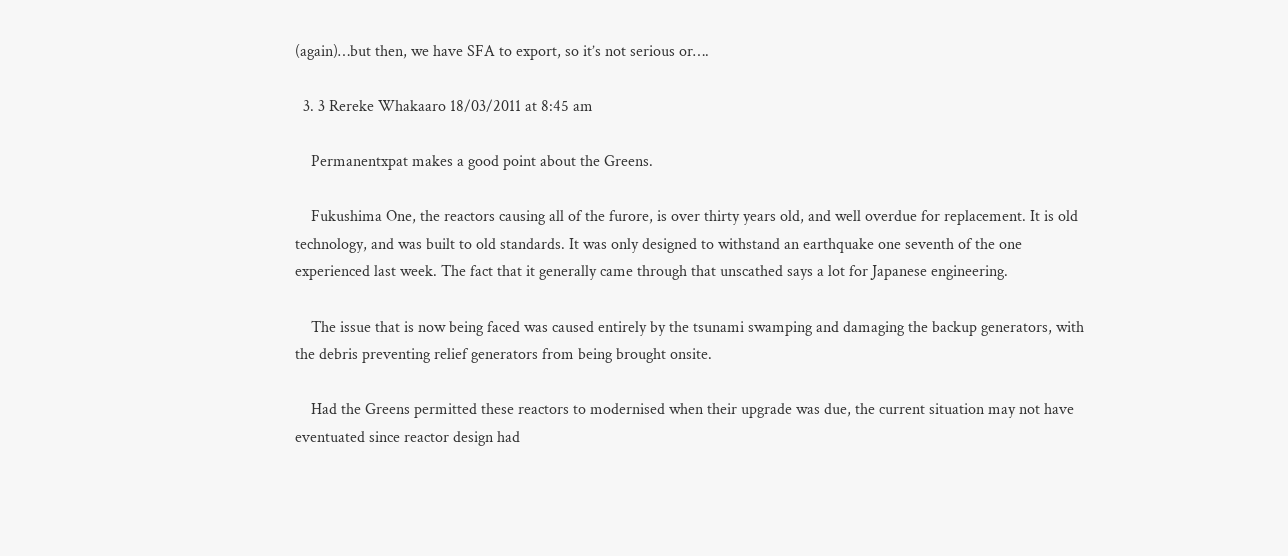(again)…but then, we have SFA to export, so it’s not serious or….

  3. 3 Rereke Whakaaro 18/03/2011 at 8:45 am

    Permanentxpat makes a good point about the Greens.

    Fukushima One, the reactors causing all of the furore, is over thirty years old, and well overdue for replacement. It is old technology, and was built to old standards. It was only designed to withstand an earthquake one seventh of the one experienced last week. The fact that it generally came through that unscathed says a lot for Japanese engineering.

    The issue that is now being faced was caused entirely by the tsunami swamping and damaging the backup generators, with the debris preventing relief generators from being brought onsite.

    Had the Greens permitted these reactors to modernised when their upgrade was due, the current situation may not have eventuated since reactor design had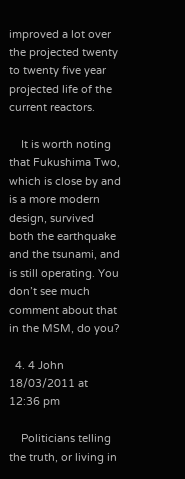improved a lot over the projected twenty to twenty five year projected life of the current reactors.

    It is worth noting that Fukushima Two, which is close by and is a more modern design, survived both the earthquake and the tsunami, and is still operating. You don’t see much comment about that in the MSM, do you?

  4. 4 John 18/03/2011 at 12:36 pm

    Politicians telling the truth, or living in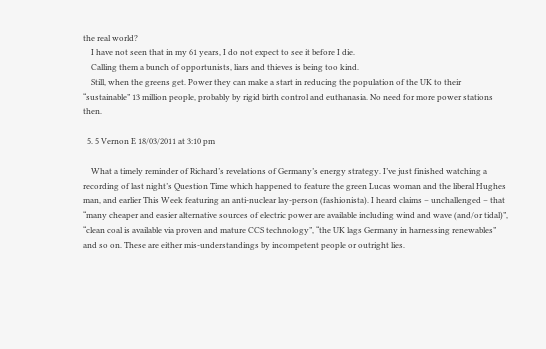the real world?
    I have not seen that in my 61 years, I do not expect to see it before I die.
    Calling them a bunch of opportunists, liars and thieves is being too kind.
    Still, when the greens get. Power they can make a start in reducing the population of the UK to their “sustainable” 13 million people, probably by rigid birth control and euthanasia. No need for more power stations then.

  5. 5 Vernon E 18/03/2011 at 3:10 pm

    What a timely reminder of Richard’s revelations of Germany’s energy strategy. I’ve just finished watching a recording of last night’s Question Time which happened to feature the green Lucas woman and the liberal Hughes man, and earlier This Week featuring an anti-nuclear lay-person (fashionista). I heard claims – unchallenged – that “many cheaper and easier alternative sources of electric power are available including wind and wave (and/or tidal)”, “clean coal is available via proven and mature CCS technology”, “the UK lags Germany in harnessing renewables” and so on. These are either mis-understandings by incompetent people or outright lies.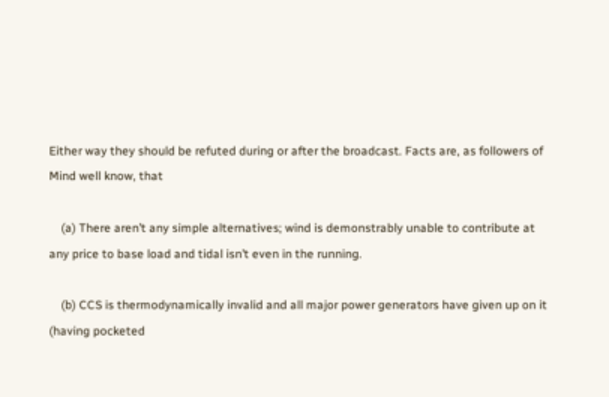Either way they should be refuted during or after the broadcast. Facts are, as followers of Mind well know, that

    (a) There aren’t any simple alternatives; wind is demonstrably unable to contribute at any price to base load and tidal isn’t even in the running.

    (b) CCS is thermodynamically invalid and all major power generators have given up on it (having pocketed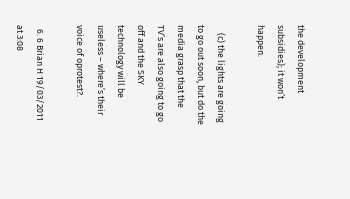the development subsidies); it won’t happen.

    (c) the lights are going to go out soon, but do the media grasp that the TV’s are also going to go off and the SKY technology will be useless – where’s their voice of oprotest?.

  6. 6 Brian H 19/03/2011 at 3:08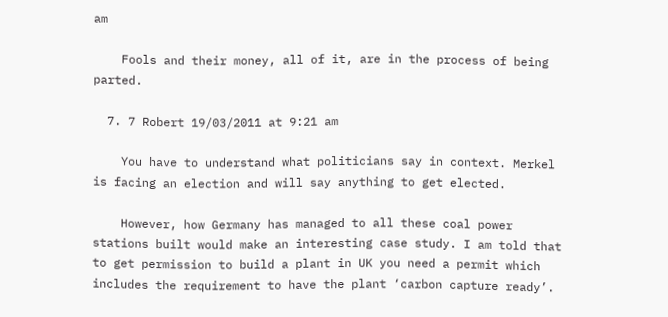am

    Fools and their money, all of it, are in the process of being parted.

  7. 7 Robert 19/03/2011 at 9:21 am

    You have to understand what politicians say in context. Merkel is facing an election and will say anything to get elected.

    However, how Germany has managed to all these coal power stations built would make an interesting case study. I am told that to get permission to build a plant in UK you need a permit which includes the requirement to have the plant ‘carbon capture ready’.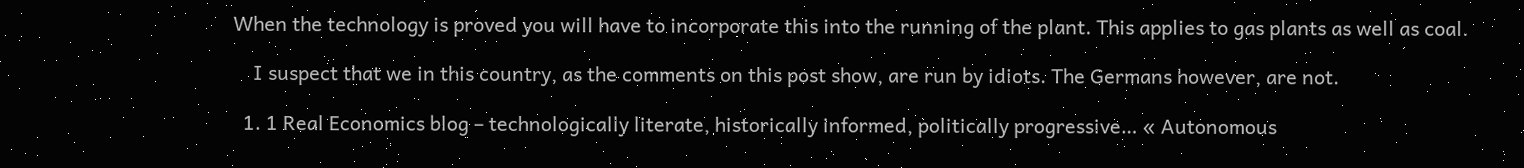When the technology is proved you will have to incorporate this into the running of the plant. This applies to gas plants as well as coal.

    I suspect that we in this country, as the comments on this post show, are run by idiots. The Germans however, are not.

  1. 1 Real Economics blog – technologically literate, historically informed, politically progressive… « Autonomous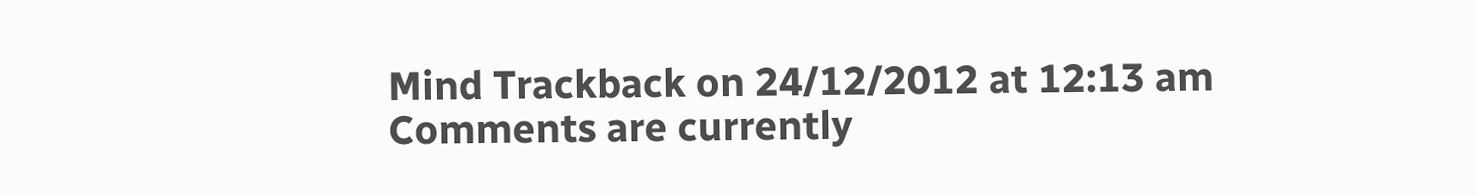Mind Trackback on 24/12/2012 at 12:13 am
Comments are currently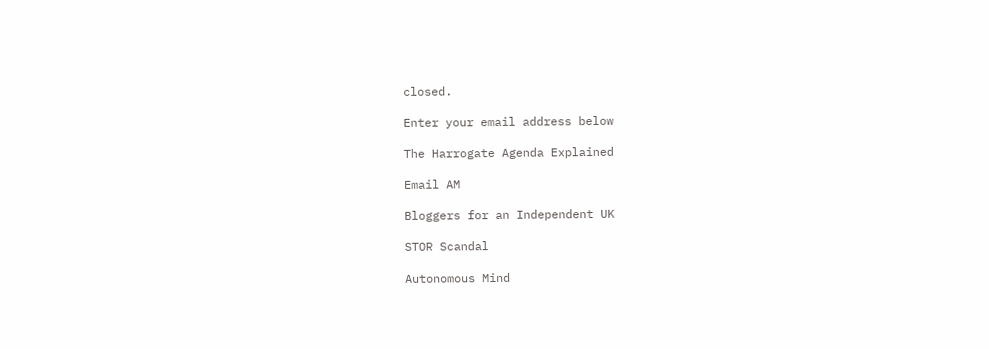closed.

Enter your email address below

The Harrogate Agenda Explained

Email AM

Bloggers for an Independent UK

STOR Scandal

Autonomous Mind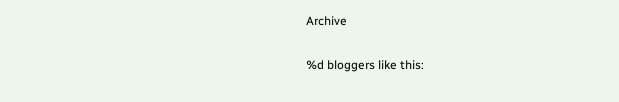Archive

%d bloggers like this: